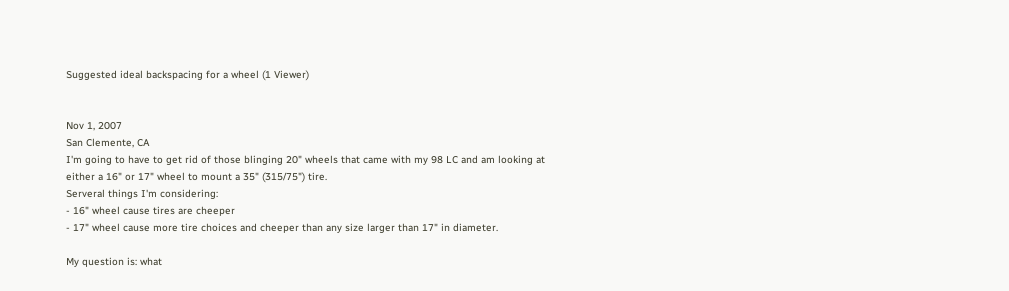Suggested ideal backspacing for a wheel (1 Viewer)


Nov 1, 2007
San Clemente, CA
I'm going to have to get rid of those blinging 20" wheels that came with my 98 LC and am looking at either a 16" or 17" wheel to mount a 35" (315/75") tire.
Serveral things I'm considering:
- 16" wheel cause tires are cheeper
- 17" wheel cause more tire choices and cheeper than any size larger than 17" in diameter.

My question is: what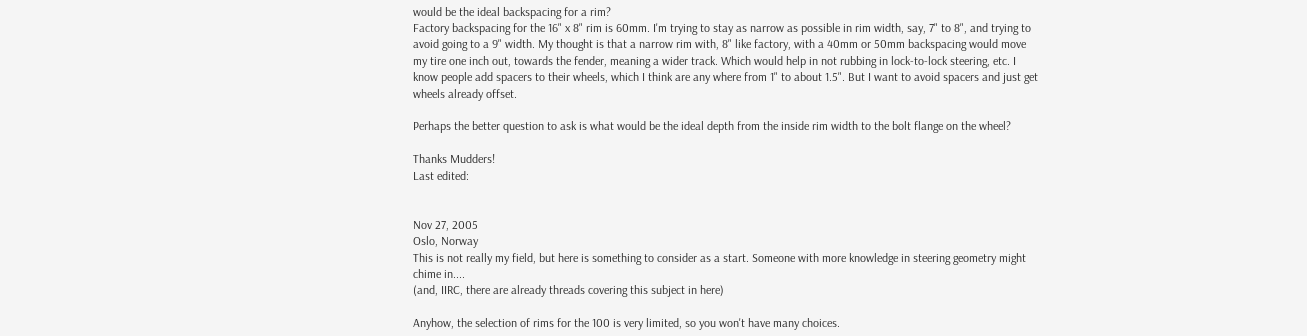would be the ideal backspacing for a rim?
Factory backspacing for the 16" x 8" rim is 60mm. I'm trying to stay as narrow as possible in rim width, say, 7" to 8", and trying to avoid going to a 9" width. My thought is that a narrow rim with, 8" like factory, with a 40mm or 50mm backspacing would move my tire one inch out, towards the fender, meaning a wider track. Which would help in not rubbing in lock-to-lock steering, etc. I know people add spacers to their wheels, which I think are any where from 1" to about 1.5". But I want to avoid spacers and just get wheels already offset.

Perhaps the better question to ask is what would be the ideal depth from the inside rim width to the bolt flange on the wheel?

Thanks Mudders!
Last edited:


Nov 27, 2005
Oslo, Norway
This is not really my field, but here is something to consider as a start. Someone with more knowledge in steering geometry might chime in....
(and, IIRC, there are already threads covering this subject in here)

Anyhow, the selection of rims for the 100 is very limited, so you won't have many choices.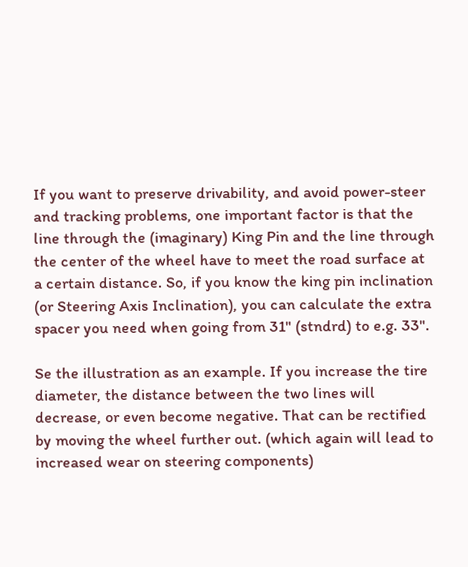If you want to preserve drivability, and avoid power-steer and tracking problems, one important factor is that the line through the (imaginary) King Pin and the line through the center of the wheel have to meet the road surface at a certain distance. So, if you know the king pin inclination (or Steering Axis Inclination), you can calculate the extra spacer you need when going from 31" (stndrd) to e.g. 33".

Se the illustration as an example. If you increase the tire diameter, the distance between the two lines will decrease, or even become negative. That can be rectified by moving the wheel further out. (which again will lead to increased wear on steering components)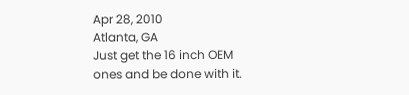Apr 28, 2010
Atlanta, GA
Just get the 16 inch OEM ones and be done with it.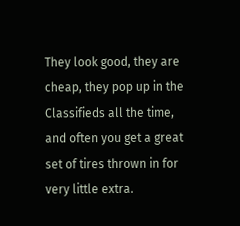They look good, they are cheap, they pop up in the Classifieds all the time, and often you get a great set of tires thrown in for very little extra.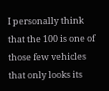I personally think that the 100 is one of those few vehicles that only looks its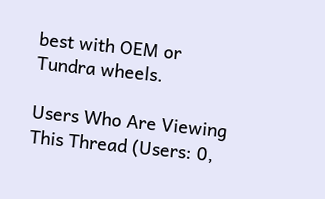best with OEM or Tundra wheels.

Users Who Are Viewing This Thread (Users: 0,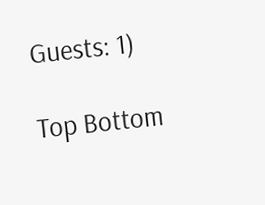Guests: 1)

Top Bottom